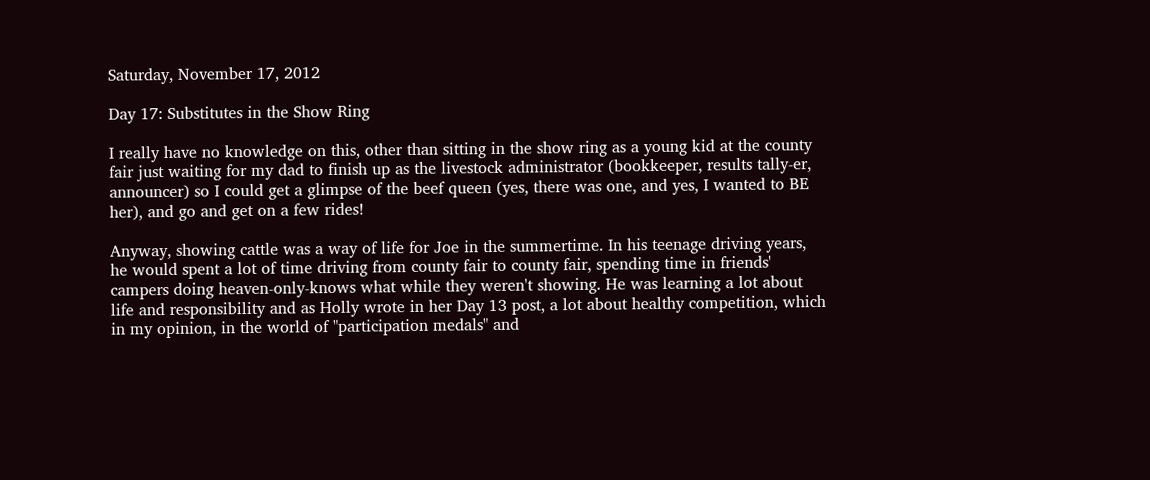Saturday, November 17, 2012

Day 17: Substitutes in the Show Ring

I really have no knowledge on this, other than sitting in the show ring as a young kid at the county fair just waiting for my dad to finish up as the livestock administrator (bookkeeper, results tally-er, announcer) so I could get a glimpse of the beef queen (yes, there was one, and yes, I wanted to BE her), and go and get on a few rides!

Anyway, showing cattle was a way of life for Joe in the summertime. In his teenage driving years, he would spent a lot of time driving from county fair to county fair, spending time in friends' campers doing heaven-only-knows what while they weren't showing. He was learning a lot about life and responsibility and as Holly wrote in her Day 13 post, a lot about healthy competition, which in my opinion, in the world of "participation medals" and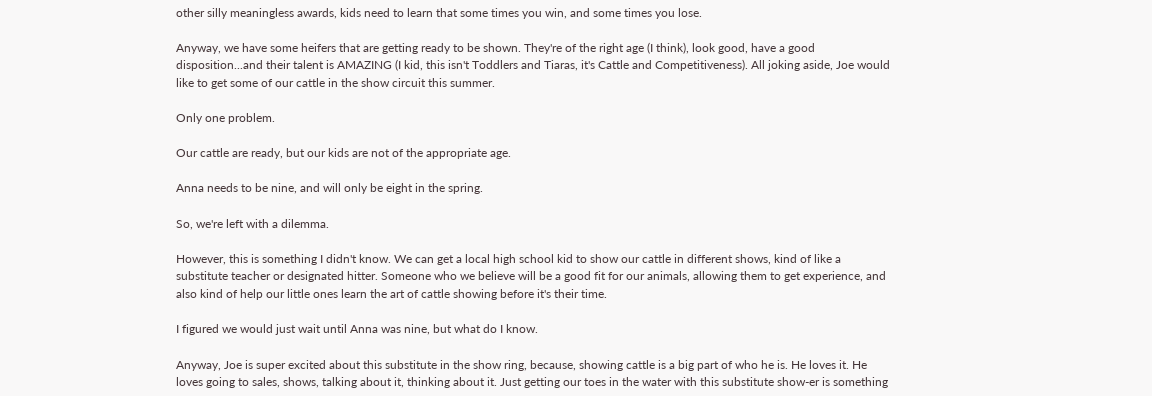other silly meaningless awards, kids need to learn that some times you win, and some times you lose.

Anyway, we have some heifers that are getting ready to be shown. They're of the right age (I think), look good, have a good disposition...and their talent is AMAZING (I kid, this isn't Toddlers and Tiaras, it's Cattle and Competitiveness). All joking aside, Joe would like to get some of our cattle in the show circuit this summer.

Only one problem.

Our cattle are ready, but our kids are not of the appropriate age.

Anna needs to be nine, and will only be eight in the spring.

So, we're left with a dilemma.

However, this is something I didn't know. We can get a local high school kid to show our cattle in different shows, kind of like a substitute teacher or designated hitter. Someone who we believe will be a good fit for our animals, allowing them to get experience, and also kind of help our little ones learn the art of cattle showing before it's their time.

I figured we would just wait until Anna was nine, but what do I know.

Anyway, Joe is super excited about this substitute in the show ring, because, showing cattle is a big part of who he is. He loves it. He loves going to sales, shows, talking about it, thinking about it. Just getting our toes in the water with this substitute show-er is something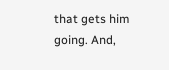that gets him going. And,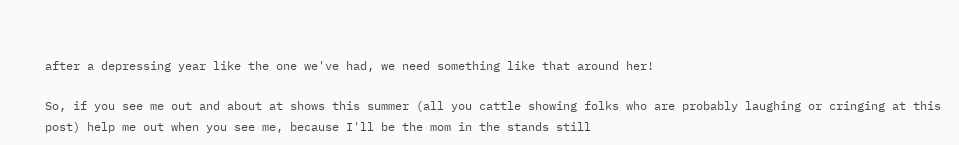after a depressing year like the one we've had, we need something like that around her!

So, if you see me out and about at shows this summer (all you cattle showing folks who are probably laughing or cringing at this post) help me out when you see me, because I'll be the mom in the stands still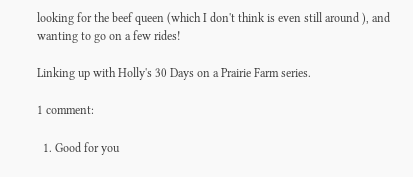looking for the beef queen (which I don't think is even still around ), and wanting to go on a few rides!

Linking up with Holly's 30 Days on a Prairie Farm series.

1 comment:

  1. Good for you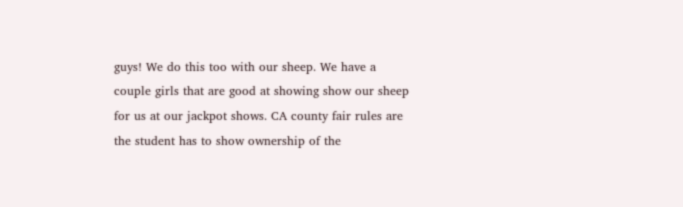guys! We do this too with our sheep. We have a couple girls that are good at showing show our sheep for us at our jackpot shows. CA county fair rules are the student has to show ownership of the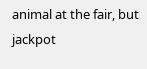animal at the fair, but jackpot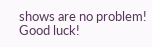shows are no problem! Good luck!